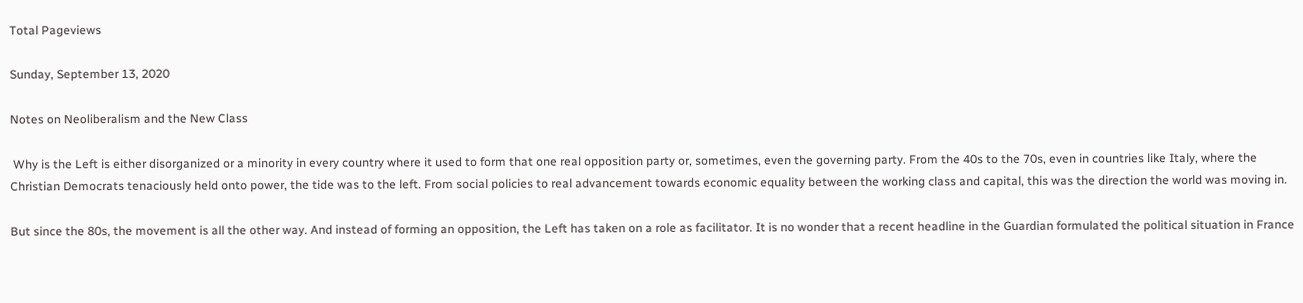Total Pageviews

Sunday, September 13, 2020

Notes on Neoliberalism and the New Class

 Why is the Left is either disorganized or a minority in every country where it used to form that one real opposition party or, sometimes, even the governing party. From the 40s to the 70s, even in countries like Italy, where the Christian Democrats tenaciously held onto power, the tide was to the left. From social policies to real advancement towards economic equality between the working class and capital, this was the direction the world was moving in.

But since the 80s, the movement is all the other way. And instead of forming an opposition, the Left has taken on a role as facilitator. It is no wonder that a recent headline in the Guardian formulated the political situation in France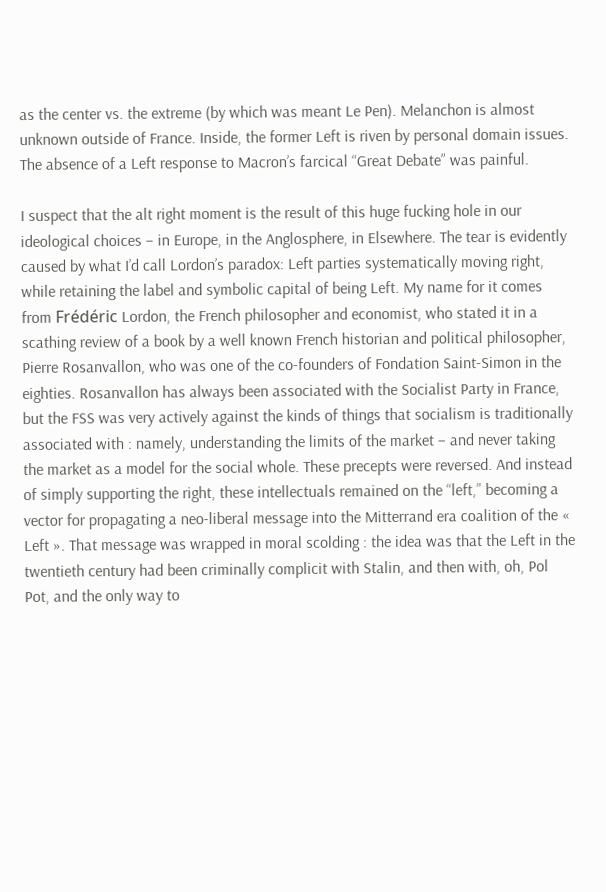as the center vs. the extreme (by which was meant Le Pen). Melanchon is almost unknown outside of France. Inside, the former Left is riven by personal domain issues. The absence of a Left response to Macron’s farcical “Great Debate” was painful.

I suspect that the alt right moment is the result of this huge fucking hole in our ideological choices – in Europe, in the Anglosphere, in Elsewhere. The tear is evidently caused by what I’d call Lordon’s paradox: Left parties systematically moving right, while retaining the label and symbolic capital of being Left. My name for it comes from Frédéric Lordon, the French philosopher and economist, who stated it in a scathing review of a book by a well known French historian and political philosopher, Pierre Rosanvallon, who was one of the co-founders of Fondation Saint-Simon in the eighties. Rosanvallon has always been associated with the Socialist Party in France, but the FSS was very actively against the kinds of things that socialism is traditionally associated with : namely, understanding the limits of the market – and never taking the market as a model for the social whole. These precepts were reversed. And instead of simply supporting the right, these intellectuals remained on the “left,” becoming a vector for propagating a neo-liberal message into the Mitterrand era coalition of the « Left ». That message was wrapped in moral scolding : the idea was that the Left in the twentieth century had been criminally complicit with Stalin, and then with, oh, Pol Pot, and the only way to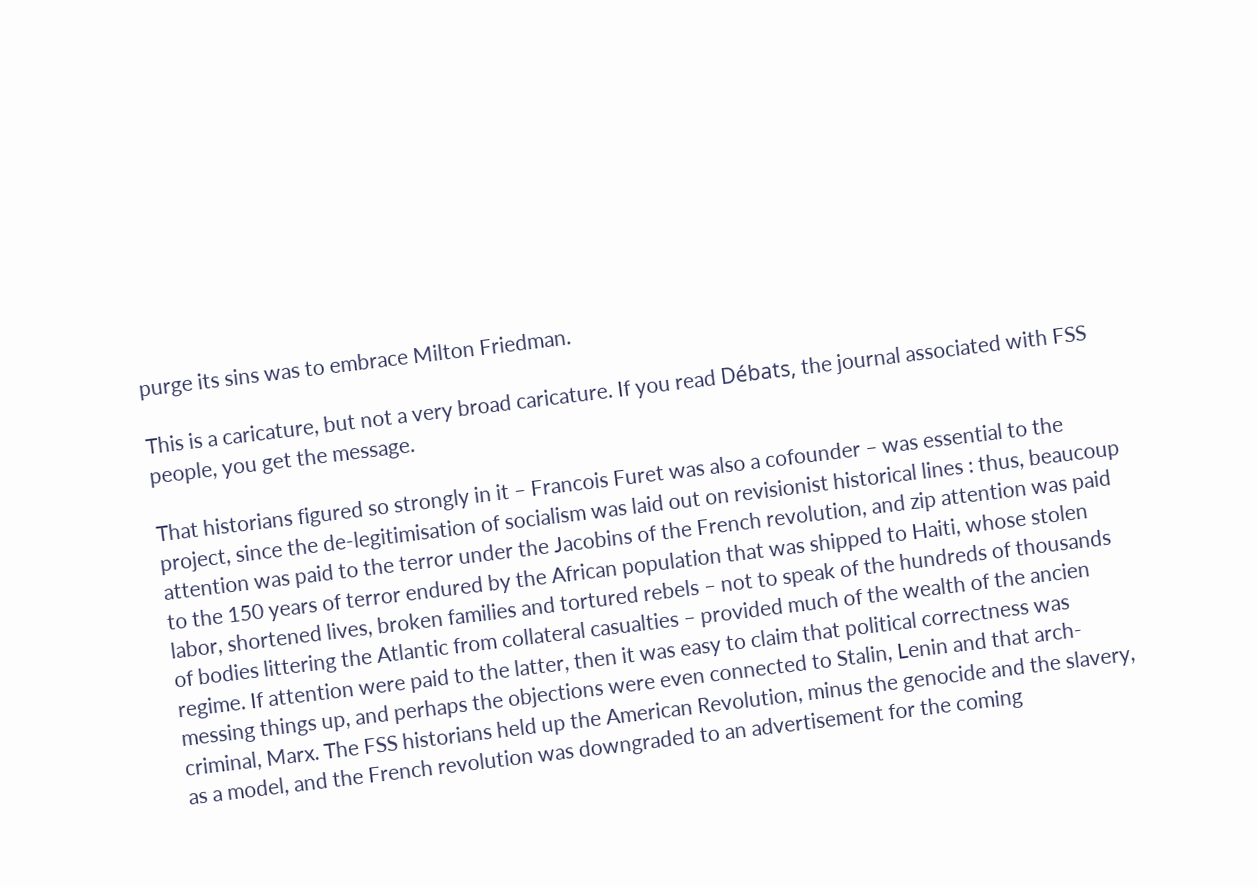purge its sins was to embrace Milton Friedman.

This is a caricature, but not a very broad caricature. If you read Débats, the journal associated with FSS people, you get the message.

That historians figured so strongly in it – Francois Furet was also a cofounder – was essential to the project, since the de-legitimisation of socialism was laid out on revisionist historical lines : thus, beaucoup attention was paid to the terror under the Jacobins of the French revolution, and zip attention was paid to the 150 years of terror endured by the African population that was shipped to Haiti, whose stolen labor, shortened lives, broken families and tortured rebels – not to speak of the hundreds of thousands of bodies littering the Atlantic from collateral casualties – provided much of the wealth of the ancien regime. If attention were paid to the latter, then it was easy to claim that political correctness was messing things up, and perhaps the objections were even connected to Stalin, Lenin and that arch-criminal, Marx. The FSS historians held up the American Revolution, minus the genocide and the slavery, as a model, and the French revolution was downgraded to an advertisement for the coming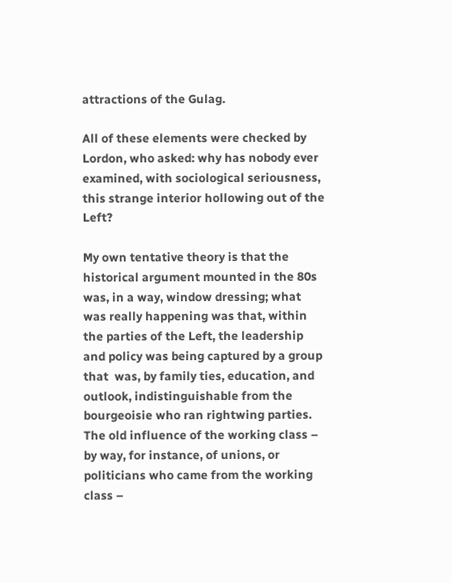attractions of the Gulag.

All of these elements were checked by Lordon, who asked: why has nobody ever examined, with sociological seriousness, this strange interior hollowing out of the Left?

My own tentative theory is that the historical argument mounted in the 80s was, in a way, window dressing; what was really happening was that, within the parties of the Left, the leadership and policy was being captured by a group that  was, by family ties, education, and outlook, indistinguishable from the  bourgeoisie who ran rightwing parties. The old influence of the working class – by way, for instance, of unions, or politicians who came from the working class –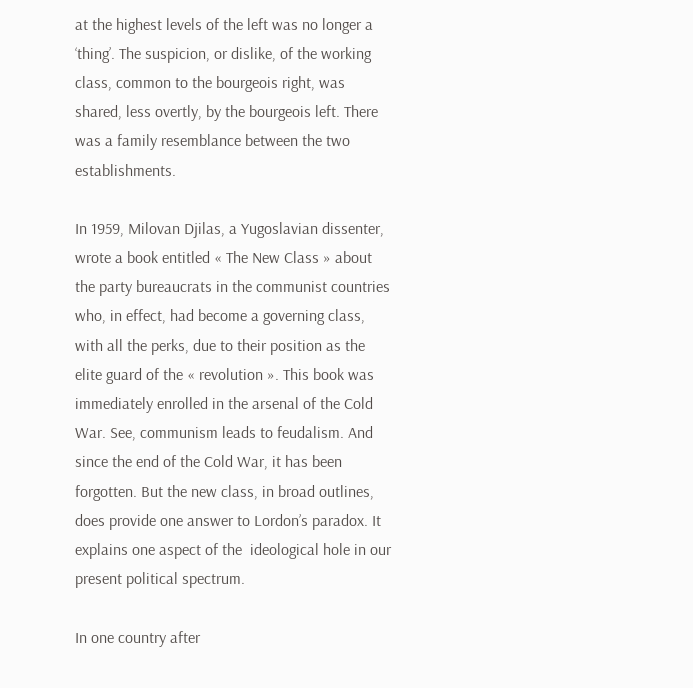at the highest levels of the left was no longer a ‘thing’. The suspicion, or dislike, of the working class, common to the bourgeois right, was shared, less overtly, by the bourgeois left. There was a family resemblance between the two establishments.

In 1959, Milovan Djilas, a Yugoslavian dissenter, wrote a book entitled « The New Class » about the party bureaucrats in the communist countries who, in effect, had become a governing class, with all the perks, due to their position as the elite guard of the « revolution ». This book was immediately enrolled in the arsenal of the Cold War. See, communism leads to feudalism. And since the end of the Cold War, it has been forgotten. But the new class, in broad outlines, does provide one answer to Lordon’s paradox. It explains one aspect of the  ideological hole in our present political spectrum.

In one country after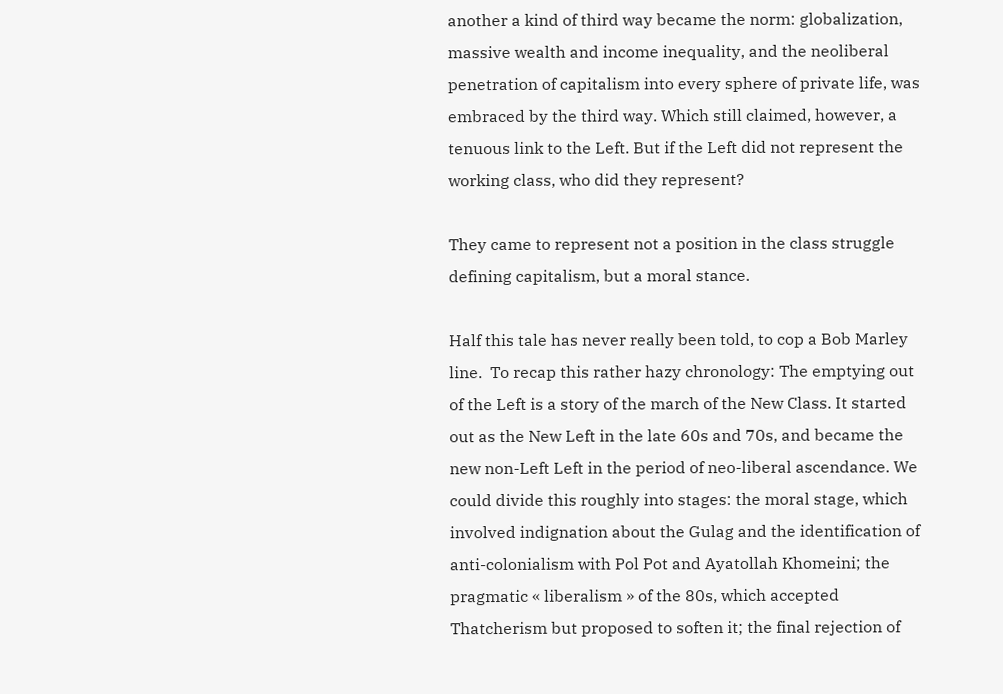another a kind of third way became the norm: globalization, massive wealth and income inequality, and the neoliberal penetration of capitalism into every sphere of private life, was embraced by the third way. Which still claimed, however, a tenuous link to the Left. But if the Left did not represent the working class, who did they represent?

They came to represent not a position in the class struggle defining capitalism, but a moral stance.

Half this tale has never really been told, to cop a Bob Marley line.  To recap this rather hazy chronology: The emptying out of the Left is a story of the march of the New Class. It started out as the New Left in the late 60s and 70s, and became the new non-Left Left in the period of neo-liberal ascendance. We could divide this roughly into stages: the moral stage, which involved indignation about the Gulag and the identification of anti-colonialism with Pol Pot and Ayatollah Khomeini; the pragmatic « liberalism » of the 80s, which accepted Thatcherism but proposed to soften it; the final rejection of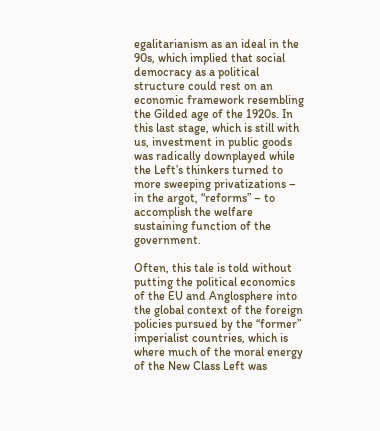egalitarianism as an ideal in the 90s, which implied that social democracy as a political structure could rest on an economic framework resembling the Gilded age of the 1920s. In this last stage, which is still with us, investment in public goods  was radically downplayed while the Left’s thinkers turned to more sweeping privatizations – in the argot, “reforms” – to accomplish the welfare sustaining function of the government.

Often, this tale is told without putting the political economics of the EU and Anglosphere into the global context of the foreign policies pursued by the “former” imperialist countries, which is where much of the moral energy of the New Class Left was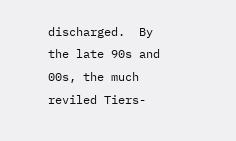discharged.  By the late 90s and 00s, the much reviled Tiers-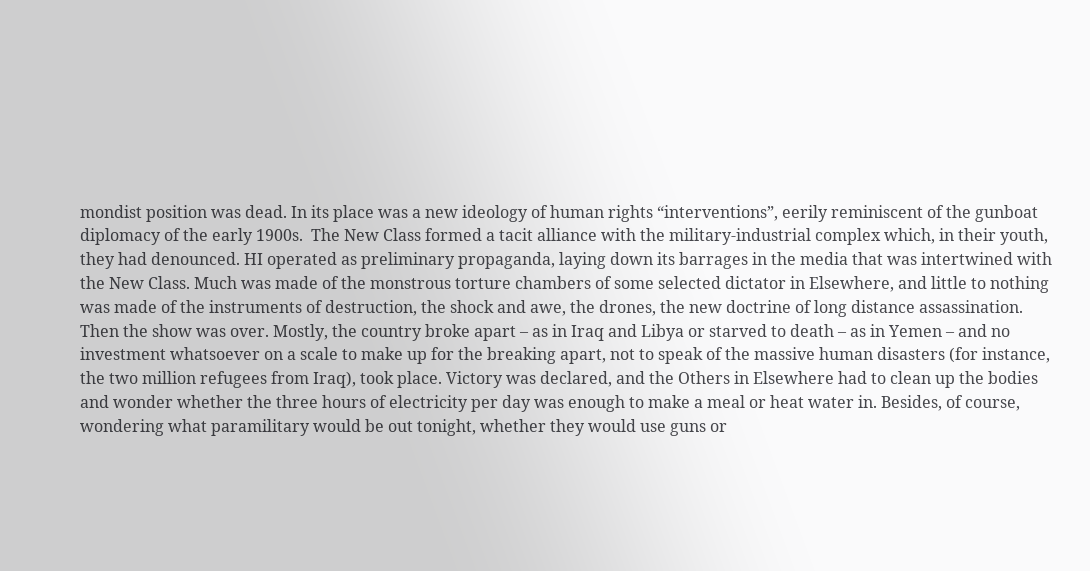mondist position was dead. In its place was a new ideology of human rights “interventions”, eerily reminiscent of the gunboat diplomacy of the early 1900s.  The New Class formed a tacit alliance with the military-industrial complex which, in their youth, they had denounced. HI operated as preliminary propaganda, laying down its barrages in the media that was intertwined with the New Class. Much was made of the monstrous torture chambers of some selected dictator in Elsewhere, and little to nothing was made of the instruments of destruction, the shock and awe, the drones, the new doctrine of long distance assassination.  Then the show was over. Mostly, the country broke apart – as in Iraq and Libya or starved to death – as in Yemen – and no investment whatsoever on a scale to make up for the breaking apart, not to speak of the massive human disasters (for instance, the two million refugees from Iraq), took place. Victory was declared, and the Others in Elsewhere had to clean up the bodies and wonder whether the three hours of electricity per day was enough to make a meal or heat water in. Besides, of course, wondering what paramilitary would be out tonight, whether they would use guns or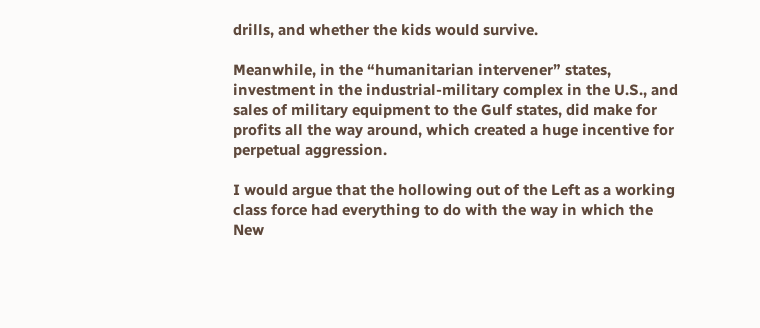drills, and whether the kids would survive.

Meanwhile, in the “humanitarian intervener” states, investment in the industrial-military complex in the U.S., and sales of military equipment to the Gulf states, did make for profits all the way around, which created a huge incentive for perpetual aggression.

I would argue that the hollowing out of the Left as a working class force had everything to do with the way in which the New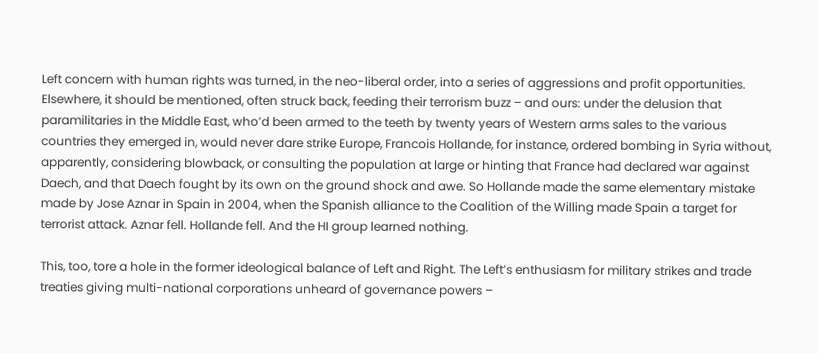Left concern with human rights was turned, in the neo-liberal order, into a series of aggressions and profit opportunities. Elsewhere, it should be mentioned, often struck back, feeding their terrorism buzz – and ours: under the delusion that paramilitaries in the Middle East, who’d been armed to the teeth by twenty years of Western arms sales to the various countries they emerged in, would never dare strike Europe, Francois Hollande, for instance, ordered bombing in Syria without, apparently, considering blowback, or consulting the population at large or hinting that France had declared war against Daech, and that Daech fought by its own on the ground shock and awe. So Hollande made the same elementary mistake made by Jose Aznar in Spain in 2004, when the Spanish alliance to the Coalition of the Willing made Spain a target for terrorist attack. Aznar fell. Hollande fell. And the HI group learned nothing.

This, too, tore a hole in the former ideological balance of Left and Right. The Left’s enthusiasm for military strikes and trade treaties giving multi-national corporations unheard of governance powers –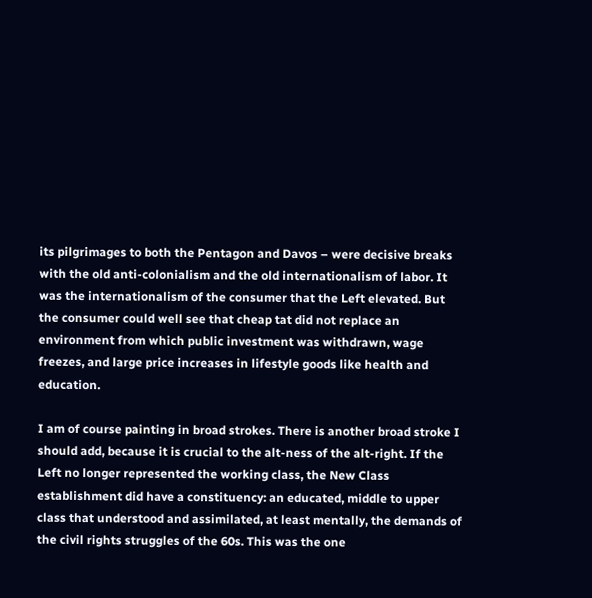its pilgrimages to both the Pentagon and Davos – were decisive breaks with the old anti-colonialism and the old internationalism of labor. It was the internationalism of the consumer that the Left elevated. But the consumer could well see that cheap tat did not replace an environment from which public investment was withdrawn, wage freezes, and large price increases in lifestyle goods like health and education.

I am of course painting in broad strokes. There is another broad stroke I should add, because it is crucial to the alt-ness of the alt-right. If the Left no longer represented the working class, the New Class establishment did have a constituency: an educated, middle to upper class that understood and assimilated, at least mentally, the demands of the civil rights struggles of the 60s. This was the one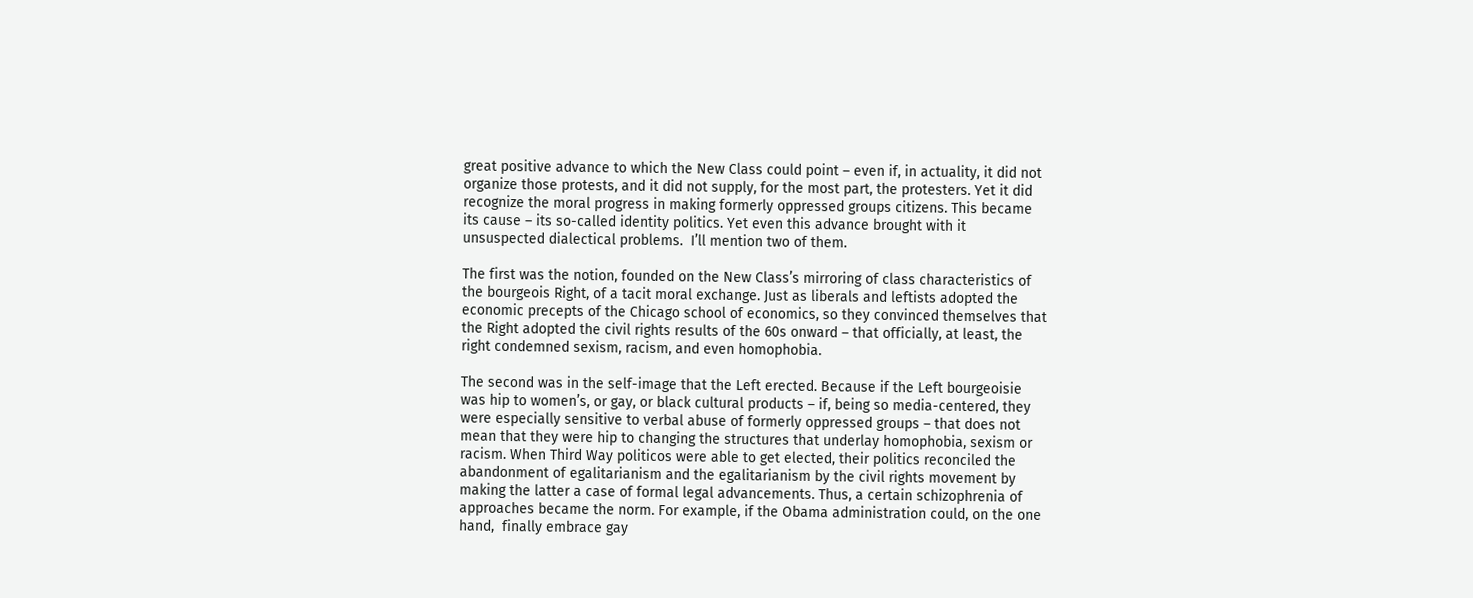great positive advance to which the New Class could point – even if, in actuality, it did not organize those protests, and it did not supply, for the most part, the protesters. Yet it did recognize the moral progress in making formerly oppressed groups citizens. This became its cause – its so-called identity politics. Yet even this advance brought with it unsuspected dialectical problems.  I’ll mention two of them.

The first was the notion, founded on the New Class’s mirroring of class characteristics of the bourgeois Right, of a tacit moral exchange. Just as liberals and leftists adopted the economic precepts of the Chicago school of economics, so they convinced themselves that the Right adopted the civil rights results of the 60s onward – that officially, at least, the right condemned sexism, racism, and even homophobia.

The second was in the self-image that the Left erected. Because if the Left bourgeoisie was hip to women’s, or gay, or black cultural products – if, being so media-centered, they were especially sensitive to verbal abuse of formerly oppressed groups – that does not mean that they were hip to changing the structures that underlay homophobia, sexism or racism. When Third Way politicos were able to get elected, their politics reconciled the abandonment of egalitarianism and the egalitarianism by the civil rights movement by making the latter a case of formal legal advancements. Thus, a certain schizophrenia of approaches became the norm. For example, if the Obama administration could, on the one hand,  finally embrace gay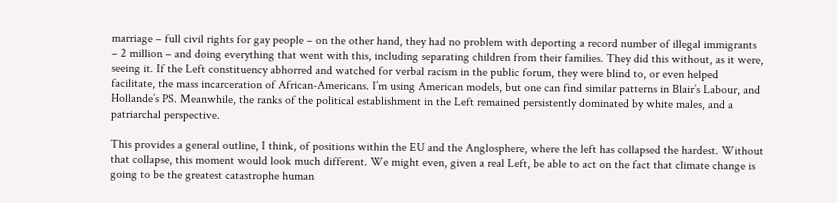marriage – full civil rights for gay people – on the other hand, they had no problem with deporting a record number of illegal immigrants – 2 million – and doing everything that went with this, including separating children from their families. They did this without, as it were, seeing it. If the Left constituency abhorred and watched for verbal racism in the public forum, they were blind to, or even helped facilitate, the mass incarceration of African-Americans. I’m using American models, but one can find similar patterns in Blair’s Labour, and Hollande’s PS. Meanwhile, the ranks of the political establishment in the Left remained persistently dominated by white males, and a patriarchal perspective.

This provides a general outline, I think, of positions within the EU and the Anglosphere, where the left has collapsed the hardest. Without that collapse, this moment would look much different. We might even, given a real Left, be able to act on the fact that climate change is going to be the greatest catastrophe human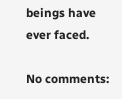beings have ever faced.

No comments: